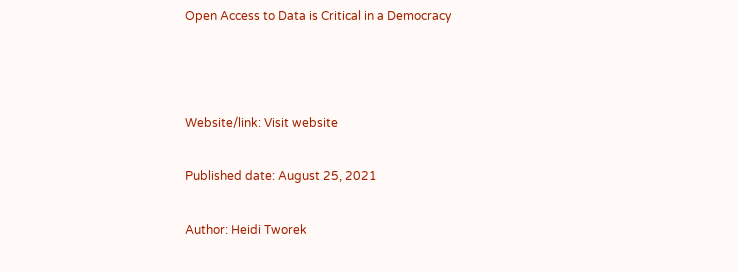Open Access to Data is Critical in a Democracy



Website/link: Visit website

Published date: August 25, 2021

Author: Heidi Tworek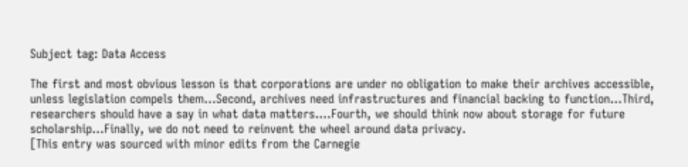Subject tag: Data Access

The first and most obvious lesson is that corporations are under no obligation to make their archives accessible, unless legislation compels them…Second, archives need infrastructures and financial backing to function…Third, researchers should have a say in what data matters….Fourth, we should think now about storage for future scholarship…Finally, we do not need to reinvent the wheel around data privacy.
[This entry was sourced with minor edits from the Carnegie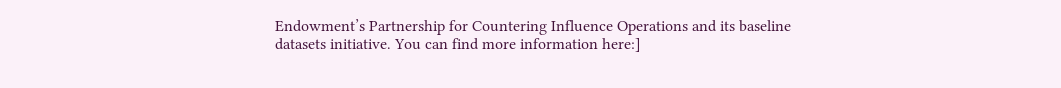Endowment’s Partnership for Countering Influence Operations and its baseline datasets initiative. You can find more information here:]